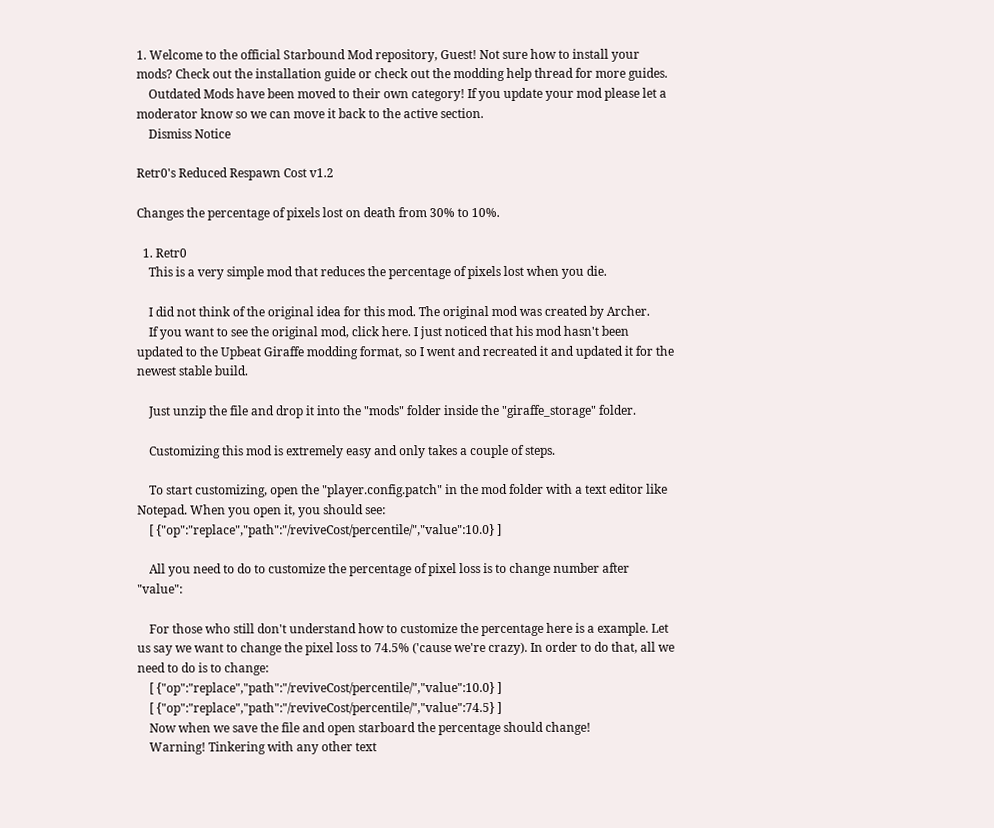1. Welcome to the official Starbound Mod repository, Guest! Not sure how to install your mods? Check out the installation guide or check out the modding help thread for more guides.
    Outdated Mods have been moved to their own category! If you update your mod please let a moderator know so we can move it back to the active section.
    Dismiss Notice

Retr0's Reduced Respawn Cost v1.2

Changes the percentage of pixels lost on death from 30% to 10%.

  1. Retr0
    This is a very simple mod that reduces the percentage of pixels lost when you die.

    I did not think of the original idea for this mod. The original mod was created by Archer.
    If you want to see the original mod, click here. I just noticed that his mod hasn't been updated to the Upbeat Giraffe modding format, so I went and recreated it and updated it for the newest stable build.

    Just unzip the file and drop it into the "mods" folder inside the "giraffe_storage" folder.

    Customizing this mod is extremely easy and only takes a couple of steps.

    To start customizing, open the "player.config.patch" in the mod folder with a text editor like Notepad. When you open it, you should see:
    [ {"op":"replace","path":"/reviveCost/percentile/","value":10.0} ]

    All you need to do to customize the percentage of pixel loss is to change number after "value":

    For those who still don't understand how to customize the percentage here is a example. Let us say we want to change the pixel loss to 74.5% ('cause we're crazy). In order to do that, all we need to do is to change:
    [ {"op":"replace","path":"/reviveCost/percentile/","value":10.0} ]
    [ {"op":"replace","path":"/reviveCost/percentile/","value":74.5} ]
    Now when we save the file and open starboard the percentage should change!
    Warning! Tinkering with any other text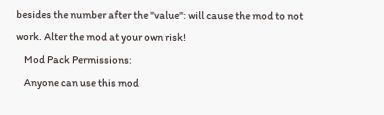besides the number after the "value": will cause the mod to not work. Alter the mod at your own risk!
    Mod Pack Permissions:
    Anyone can use this mod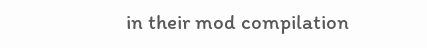in their mod compilation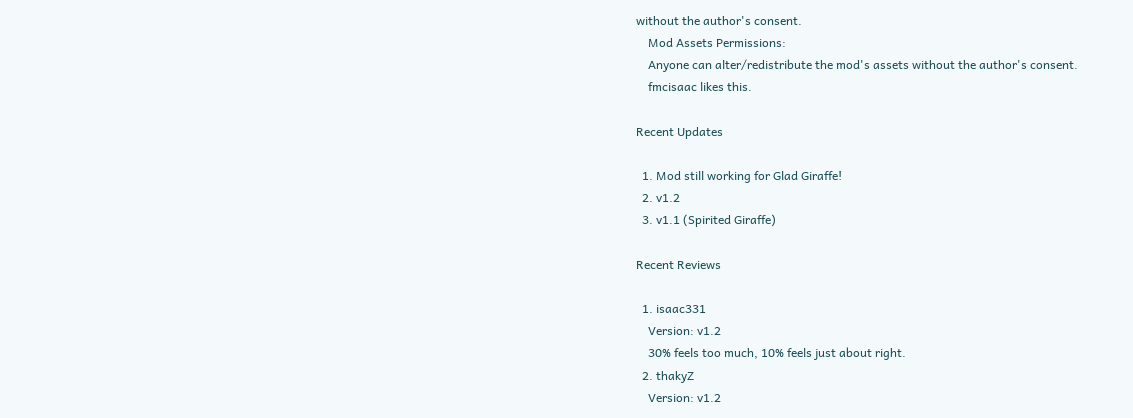without the author's consent.
    Mod Assets Permissions:
    Anyone can alter/redistribute the mod's assets without the author's consent.
    fmcisaac likes this.

Recent Updates

  1. Mod still working for Glad Giraffe!
  2. v1.2
  3. v1.1 (Spirited Giraffe)

Recent Reviews

  1. isaac331
    Version: v1.2
    30% feels too much, 10% feels just about right.
  2. thakyZ
    Version: v1.2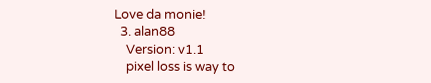Love da monie!
  3. alan88
    Version: v1.1
    pixel loss is way to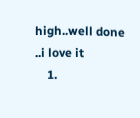high..well done ..i love it
    1.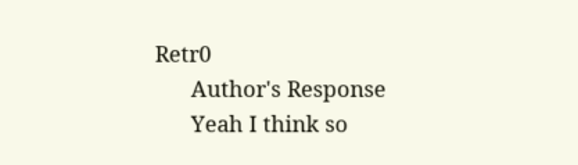Retr0
      Author's Response
      Yeah I think so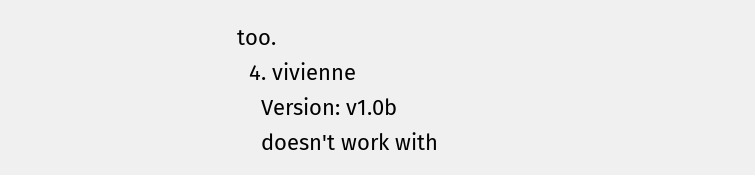too.
  4. vivienne
    Version: v1.0b
    doesn't work with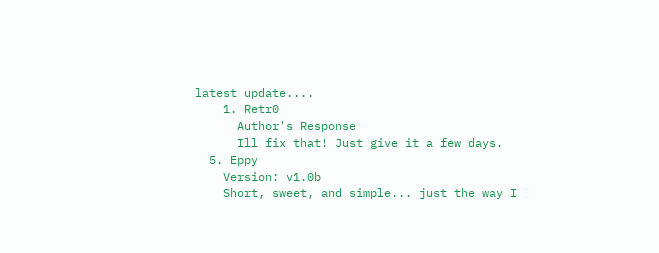latest update....
    1. Retr0
      Author's Response
      Ill fix that! Just give it a few days.
  5. Eppy
    Version: v1.0b
    Short, sweet, and simple... just the way I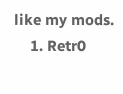like my mods.
    1. Retr0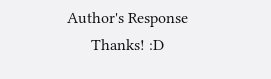Author's Response
      Thanks! :D